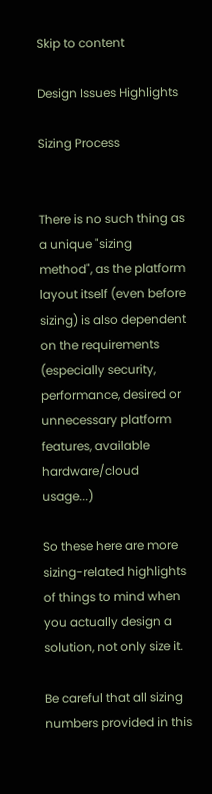Skip to content

Design Issues Highlights

Sizing Process


There is no such thing as a unique "sizing method", as the platform layout itself (even before sizing) is also dependent on the requirements (especially security, performance, desired or unnecessary platform features, available hardware/cloud usage...)

So these here are more sizing-related highlights of things to mind when you actually design a solution, not only size it.

Be careful that all sizing numbers provided in this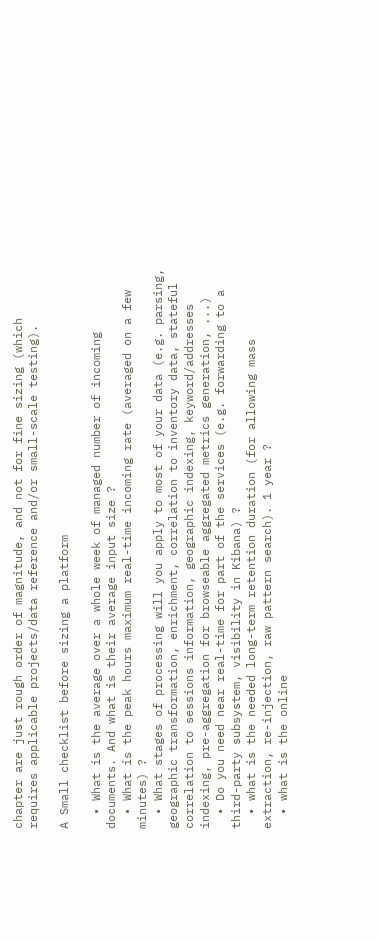chapter are just rough order of magnitude, and not for fine sizing (which requires applicable projects/data reference and/or small-scale testing).

A Small checklist before sizing a platform

  • What is the average over a whole week of managed number of incoming documents. And what is their average input size ?
  • What is the peak hours maximum real-time incoming rate (averaged on a few minutes) ?
  • What stages of processing will you apply to most of your data (e.g. parsing, geographic transformation, enrichment, correlation to inventory data, stateful correlation to sessions information, geographic indexing, keyword/addresses indexing, pre-aggregation for browseable aggregated metrics generation, ...)
  • Do you need near real-time for part of the services (e.g. forwarding to a third-party subsystem, visibility in Kibana) ?
  • what is the needed long-term retention duration (for allowing mass extraction, re-injection, raw pattern search). 1 year ?
  • what is the online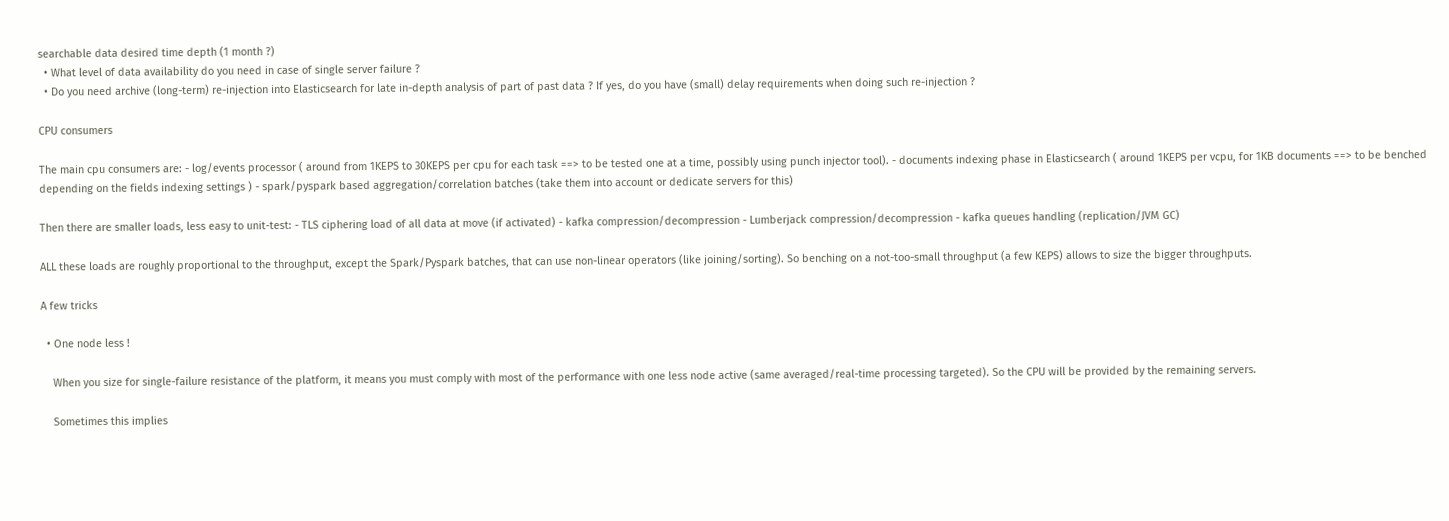searchable data desired time depth (1 month ?)
  • What level of data availability do you need in case of single server failure ?
  • Do you need archive (long-term) re-injection into Elasticsearch for late in-depth analysis of part of past data ? If yes, do you have (small) delay requirements when doing such re-injection ?

CPU consumers

The main cpu consumers are: - log/events processor ( around from 1KEPS to 30KEPS per cpu for each task ==> to be tested one at a time, possibly using punch injector tool). - documents indexing phase in Elasticsearch ( around 1KEPS per vcpu, for 1KB documents ==> to be benched depending on the fields indexing settings ) - spark/pyspark based aggregation/correlation batches (take them into account or dedicate servers for this)

Then there are smaller loads, less easy to unit-test: - TLS ciphering load of all data at move (if activated) - kafka compression/decompression - Lumberjack compression/decompression - kafka queues handling (replication/JVM GC)

ALL these loads are roughly proportional to the throughput, except the Spark/Pyspark batches, that can use non-linear operators (like joining/sorting). So benching on a not-too-small throughput (a few KEPS) allows to size the bigger throughputs.

A few tricks

  • One node less !

    When you size for single-failure resistance of the platform, it means you must comply with most of the performance with one less node active (same averaged/real-time processing targeted). So the CPU will be provided by the remaining servers.

    Sometimes this implies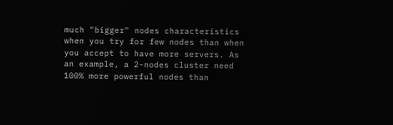much "bigger" nodes characteristics when you try for few nodes than when you accept to have more servers. As an example, a 2-nodes cluster need 100% more powerful nodes than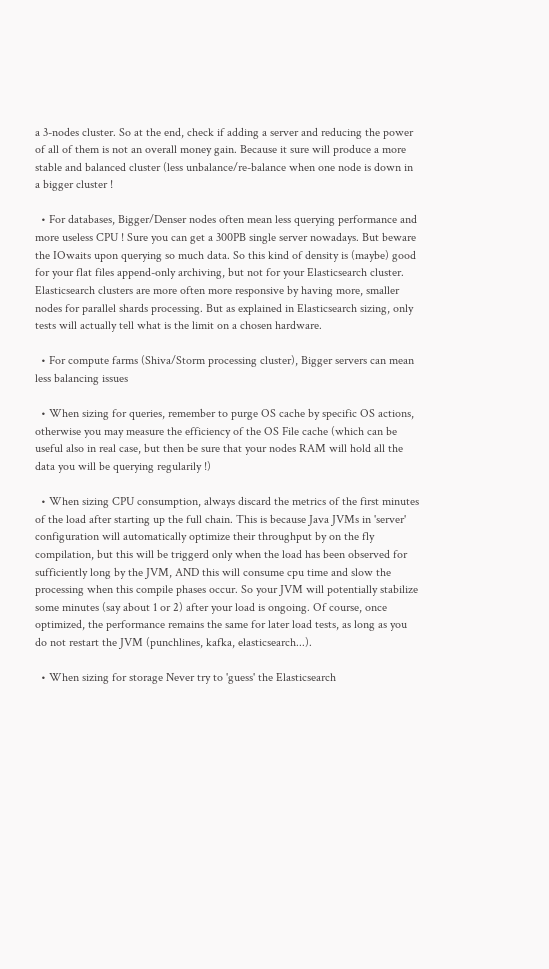a 3-nodes cluster. So at the end, check if adding a server and reducing the power of all of them is not an overall money gain. Because it sure will produce a more stable and balanced cluster (less unbalance/re-balance when one node is down in a bigger cluster !

  • For databases, Bigger/Denser nodes often mean less querying performance and more useless CPU ! Sure you can get a 300PB single server nowadays. But beware the IOwaits upon querying so much data. So this kind of density is (maybe) good for your flat files append-only archiving, but not for your Elasticsearch cluster. Elasticsearch clusters are more often more responsive by having more, smaller nodes for parallel shards processing. But as explained in Elasticsearch sizing, only tests will actually tell what is the limit on a chosen hardware.

  • For compute farms (Shiva/Storm processing cluster), Bigger servers can mean less balancing issues

  • When sizing for queries, remember to purge OS cache by specific OS actions, otherwise you may measure the efficiency of the OS File cache (which can be useful also in real case, but then be sure that your nodes RAM will hold all the data you will be querying regularily !)

  • When sizing CPU consumption, always discard the metrics of the first minutes of the load after starting up the full chain. This is because Java JVMs in 'server' configuration will automatically optimize their throughput by on the fly compilation, but this will be triggerd only when the load has been observed for sufficiently long by the JVM, AND this will consume cpu time and slow the processing when this compile phases occur. So your JVM will potentially stabilize some minutes (say about 1 or 2) after your load is ongoing. Of course, once optimized, the performance remains the same for later load tests, as long as you do not restart the JVM (punchlines, kafka, elasticsearch...).

  • When sizing for storage Never try to 'guess' the Elasticsearch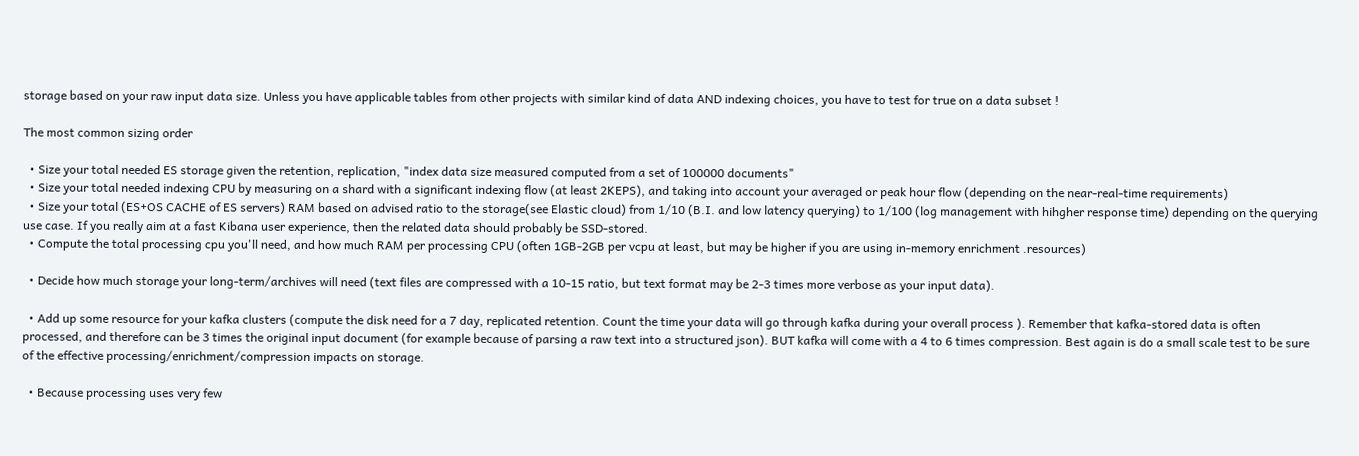storage based on your raw input data size. Unless you have applicable tables from other projects with similar kind of data AND indexing choices, you have to test for true on a data subset !

The most common sizing order

  • Size your total needed ES storage given the retention, replication, "index data size measured computed from a set of 100000 documents"
  • Size your total needed indexing CPU by measuring on a shard with a significant indexing flow (at least 2KEPS), and taking into account your averaged or peak hour flow (depending on the near-real-time requirements)
  • Size your total (ES+OS CACHE of ES servers) RAM based on advised ratio to the storage(see Elastic cloud) from 1/10 (B.I. and low latency querying) to 1/100 (log management with hihgher response time) depending on the querying use case. If you really aim at a fast Kibana user experience, then the related data should probably be SSD-stored.
  • Compute the total processing cpu you'll need, and how much RAM per processing CPU (often 1GB-2GB per vcpu at least, but may be higher if you are using in-memory enrichment .resources)

  • Decide how much storage your long-term/archives will need (text files are compressed with a 10-15 ratio, but text format may be 2-3 times more verbose as your input data).

  • Add up some resource for your kafka clusters (compute the disk need for a 7 day, replicated retention. Count the time your data will go through kafka during your overall process ). Remember that kafka-stored data is often processed, and therefore can be 3 times the original input document (for example because of parsing a raw text into a structured json). BUT kafka will come with a 4 to 6 times compression. Best again is do a small scale test to be sure of the effective processing/enrichment/compression impacts on storage.

  • Because processing uses very few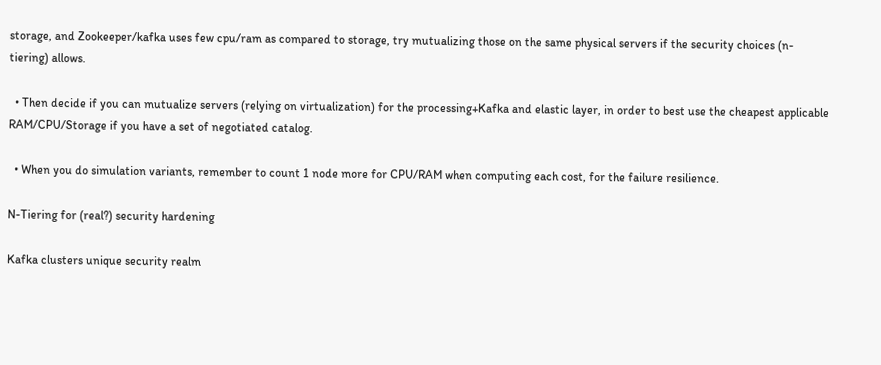storage, and Zookeeper/kafka uses few cpu/ram as compared to storage, try mutualizing those on the same physical servers if the security choices (n-tiering) allows.

  • Then decide if you can mutualize servers (relying on virtualization) for the processing+Kafka and elastic layer, in order to best use the cheapest applicable RAM/CPU/Storage if you have a set of negotiated catalog.

  • When you do simulation variants, remember to count 1 node more for CPU/RAM when computing each cost, for the failure resilience.

N-Tiering for (real?) security hardening

Kafka clusters unique security realm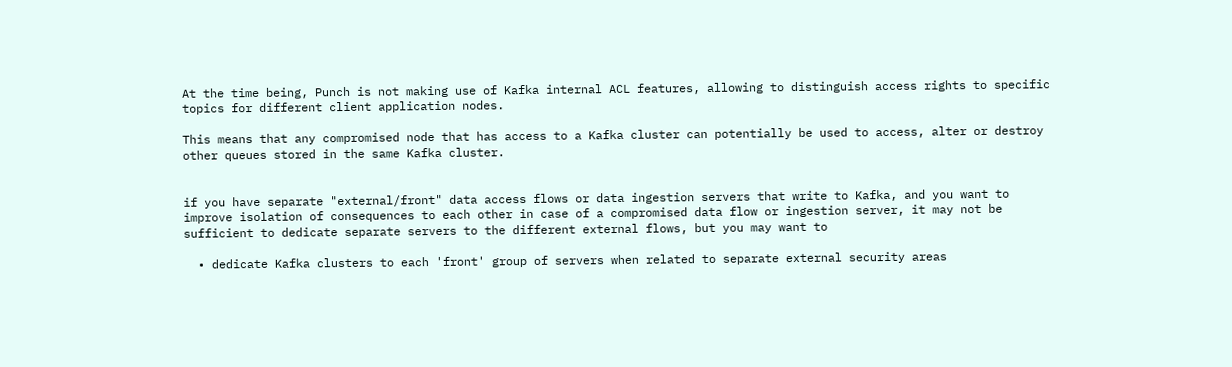At the time being, Punch is not making use of Kafka internal ACL features, allowing to distinguish access rights to specific topics for different client application nodes.

This means that any compromised node that has access to a Kafka cluster can potentially be used to access, alter or destroy other queues stored in the same Kafka cluster.


if you have separate "external/front" data access flows or data ingestion servers that write to Kafka, and you want to improve isolation of consequences to each other in case of a compromised data flow or ingestion server, it may not be sufficient to dedicate separate servers to the different external flows, but you may want to

  • dedicate Kafka clusters to each 'front' group of servers when related to separate external security areas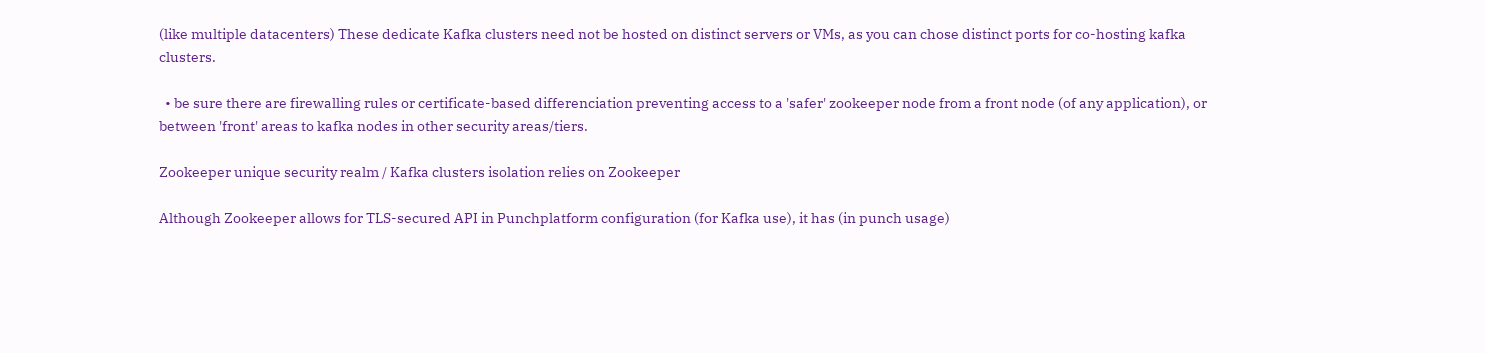(like multiple datacenters) These dedicate Kafka clusters need not be hosted on distinct servers or VMs, as you can chose distinct ports for co-hosting kafka clusters.

  • be sure there are firewalling rules or certificate-based differenciation preventing access to a 'safer' zookeeper node from a front node (of any application), or between 'front' areas to kafka nodes in other security areas/tiers.

Zookeeper unique security realm / Kafka clusters isolation relies on Zookeeper

Although Zookeeper allows for TLS-secured API in Punchplatform configuration (for Kafka use), it has (in punch usage)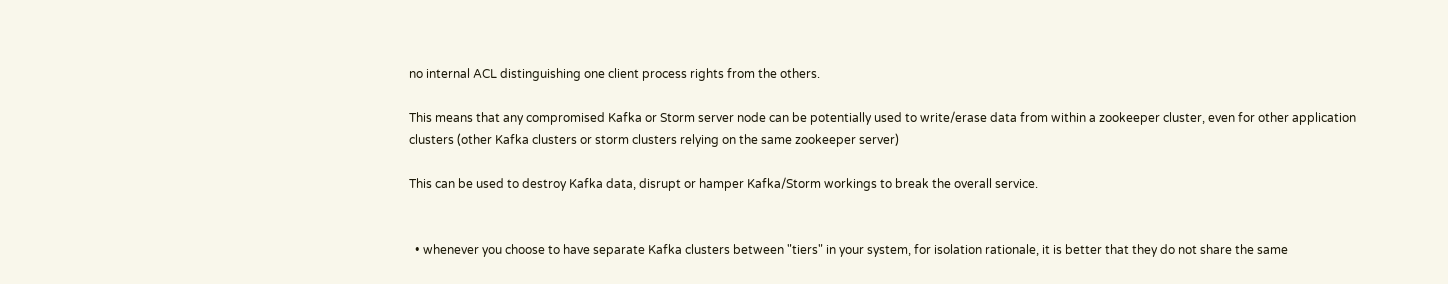no internal ACL distinguishing one client process rights from the others.

This means that any compromised Kafka or Storm server node can be potentially used to write/erase data from within a zookeeper cluster, even for other application clusters (other Kafka clusters or storm clusters relying on the same zookeeper server)

This can be used to destroy Kafka data, disrupt or hamper Kafka/Storm workings to break the overall service.


  • whenever you choose to have separate Kafka clusters between "tiers" in your system, for isolation rationale, it is better that they do not share the same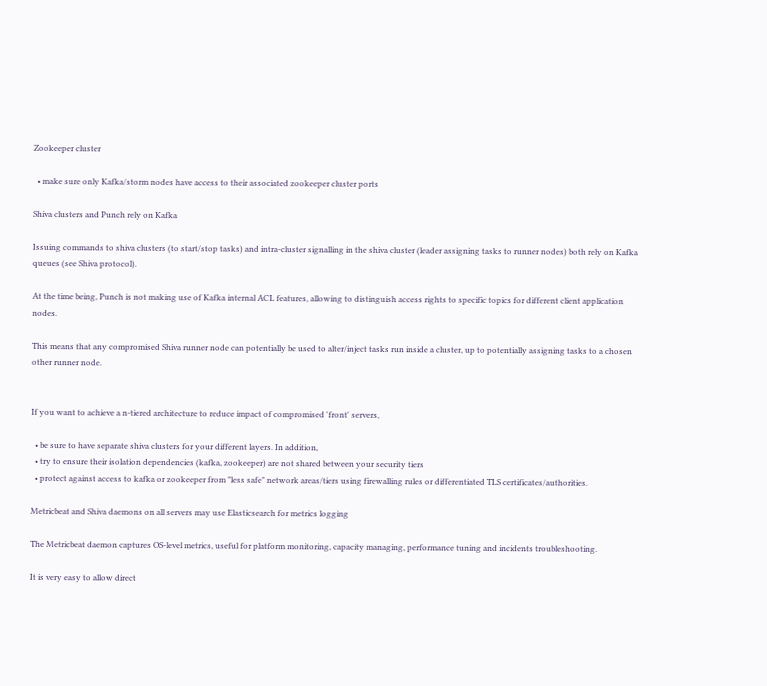Zookeeper cluster

  • make sure only Kafka/storm nodes have access to their associated zookeeper cluster ports

Shiva clusters and Punch rely on Kafka

Issuing commands to shiva clusters (to start/stop tasks) and intra-cluster signalling in the shiva cluster (leader assigning tasks to runner nodes) both rely on Kafka queues (see Shiva protocol).

At the time being, Punch is not making use of Kafka internal ACL features, allowing to distinguish access rights to specific topics for different client application nodes.

This means that any compromised Shiva runner node can potentially be used to alter/inject tasks run inside a cluster, up to potentially assigning tasks to a chosen other runner node.


If you want to achieve a n-tiered architecture to reduce impact of compromised 'front' servers,

  • be sure to have separate shiva clusters for your different layers. In addition,
  • try to ensure their isolation dependencies (kafka, zookeeper) are not shared between your security tiers
  • protect against access to kafka or zookeeper from "less safe" network areas/tiers using firewalling rules or differentiated TLS certificates/authorities.

Metricbeat and Shiva daemons on all servers may use Elasticsearch for metrics logging

The Metricbeat daemon captures OS-level metrics, useful for platform monitoring, capacity managing, performance tuning and incidents troubleshooting.

It is very easy to allow direct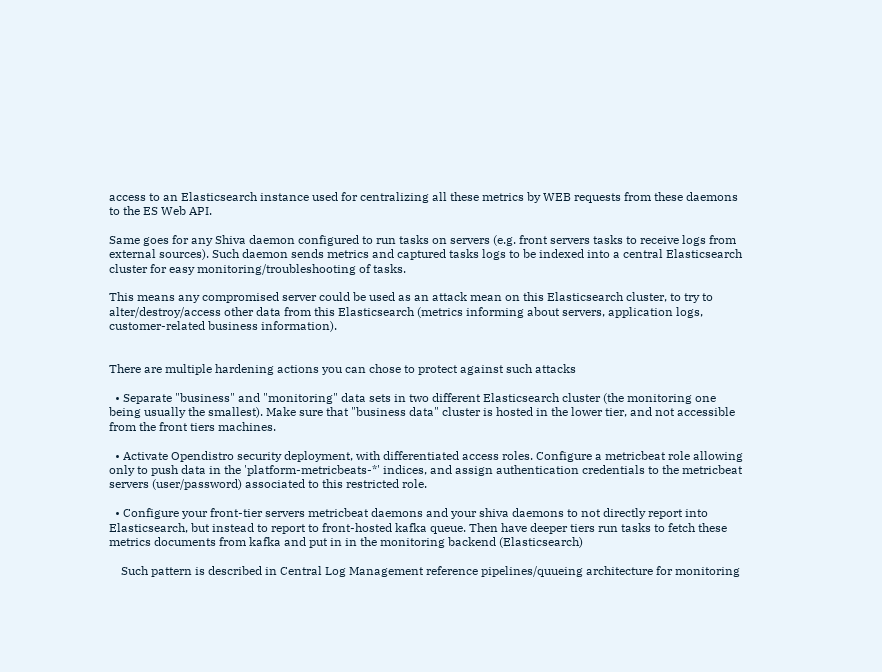access to an Elasticsearch instance used for centralizing all these metrics by WEB requests from these daemons to the ES Web API.

Same goes for any Shiva daemon configured to run tasks on servers (e.g. front servers tasks to receive logs from external sources). Such daemon sends metrics and captured tasks logs to be indexed into a central Elasticsearch cluster for easy monitoring/troubleshooting of tasks.

This means any compromised server could be used as an attack mean on this Elasticsearch cluster, to try to alter/destroy/access other data from this Elasticsearch (metrics informing about servers, application logs, customer-related business information).


There are multiple hardening actions you can chose to protect against such attacks

  • Separate "business" and "monitoring" data sets in two different Elasticsearch cluster (the monitoring one being usually the smallest). Make sure that "business data" cluster is hosted in the lower tier, and not accessible from the front tiers machines.

  • Activate Opendistro security deployment, with differentiated access roles. Configure a metricbeat role allowing only to push data in the 'platform-metricbeats-*' indices, and assign authentication credentials to the metricbeat servers (user/password) associated to this restricted role.

  • Configure your front-tier servers metricbeat daemons and your shiva daemons to not directly report into Elasticsearch, but instead to report to front-hosted kafka queue. Then have deeper tiers run tasks to fetch these metrics documents from kafka and put in in the monitoring backend (Elasticsearch)

    Such pattern is described in Central Log Management reference pipelines/quueing architecture for monitoring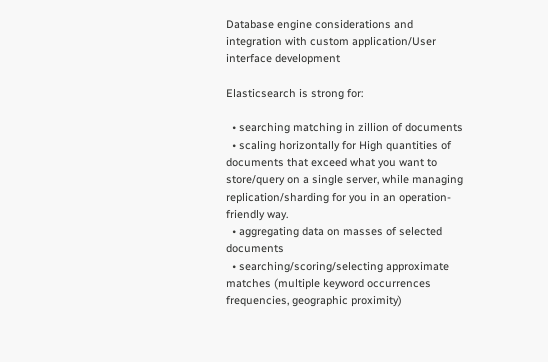Database engine considerations and integration with custom application/User interface development

Elasticsearch is strong for:

  • searching matching in zillion of documents
  • scaling horizontally for High quantities of documents that exceed what you want to store/query on a single server, while managing replication/sharding for you in an operation-friendly way.
  • aggregating data on masses of selected documents
  • searching/scoring/selecting approximate matches (multiple keyword occurrences frequencies, geographic proximity)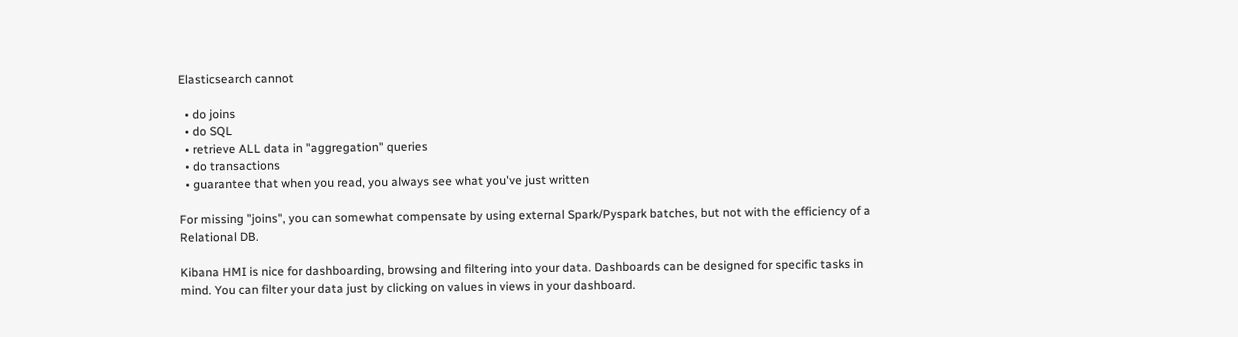Elasticsearch cannot

  • do joins
  • do SQL
  • retrieve ALL data in "aggregation" queries
  • do transactions
  • guarantee that when you read, you always see what you've just written

For missing "joins", you can somewhat compensate by using external Spark/Pyspark batches, but not with the efficiency of a Relational DB.

Kibana HMI is nice for dashboarding, browsing and filtering into your data. Dashboards can be designed for specific tasks in mind. You can filter your data just by clicking on values in views in your dashboard.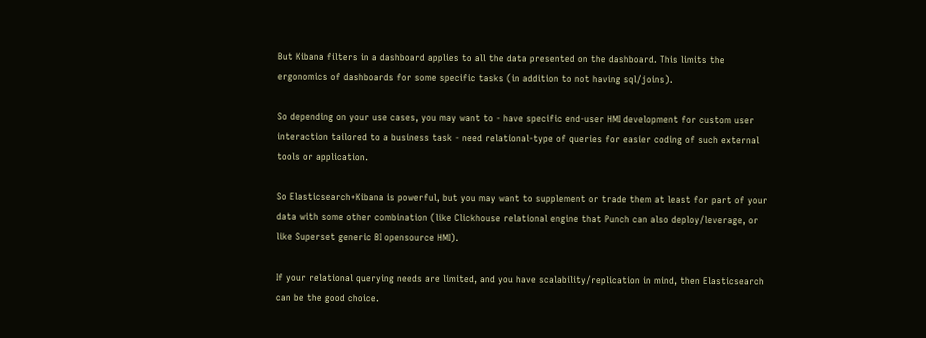But Kibana filters in a dashboard applies to all the data presented on the dashboard. This limits the ergonomics of dashboards for some specific tasks (in addition to not having sql/joins).

So depending on your use cases, you may want to - have specific end-user HMI development for custom user interaction tailored to a business task - need relational-type of queries for easier coding of such external tools or application.

So Elasticsearch+Kibana is powerful, but you may want to supplement or trade them at least for part of your data with some other combination (like Clickhouse relational engine that Punch can also deploy/leverage, or like Superset generic BI opensource HMI).

If your relational querying needs are limited, and you have scalability/replication in mind, then Elasticsearch can be the good choice.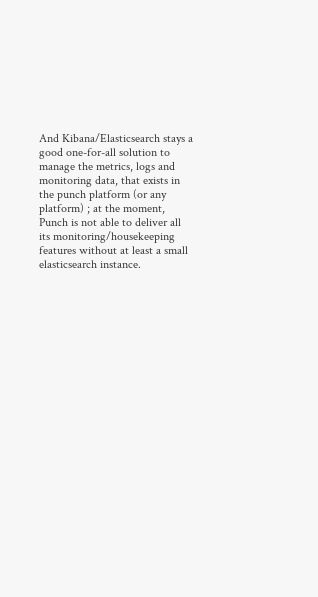And Kibana/Elasticsearch stays a good one-for-all solution to manage the metrics, logs and monitoring data, that exists in the punch platform (or any platform) ; at the moment, Punch is not able to deliver all its monitoring/housekeeping features without at least a small elasticsearch instance.